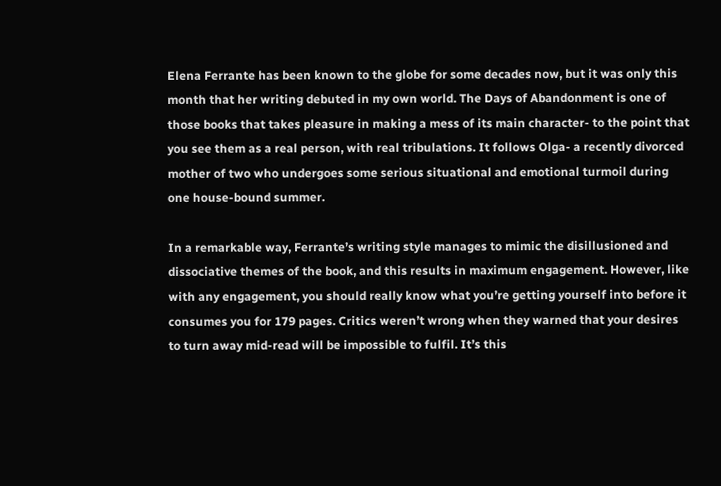Elena Ferrante has been known to the globe for some decades now, but it was only this month that her writing debuted in my own world. The Days of Abandonment is one of those books that takes pleasure in making a mess of its main character- to the point that you see them as a real person, with real tribulations. It follows Olga- a recently divorced mother of two who undergoes some serious situational and emotional turmoil during one house-bound summer.

In a remarkable way, Ferrante’s writing style manages to mimic the disillusioned and dissociative themes of the book, and this results in maximum engagement. However, like with any engagement, you should really know what you’re getting yourself into before it consumes you for 179 pages. Critics weren’t wrong when they warned that your desires to turn away mid-read will be impossible to fulfil. It’s this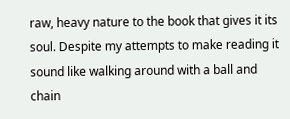raw, heavy nature to the book that gives it its soul. Despite my attempts to make reading it sound like walking around with a ball and chain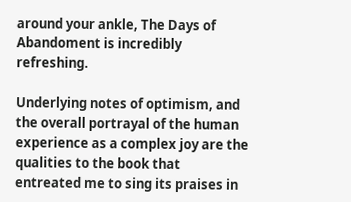around your ankle, The Days of Abandoment is incredibly refreshing.

Underlying notes of optimism, and the overall portrayal of the human experience as a complex joy are the qualities to the book that entreated me to sing its praises in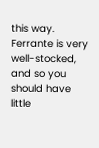this way. Ferrante is very well-stocked, and so you should have little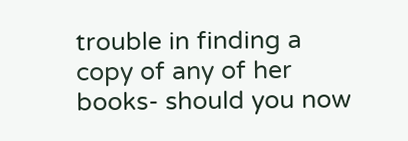trouble in finding a copy of any of her books- should you now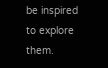be inspired to explore them.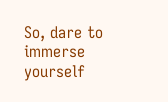So, dare to immerse yourself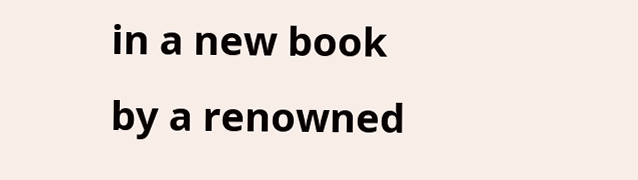in a new book by a renowned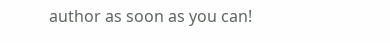author as soon as you can!